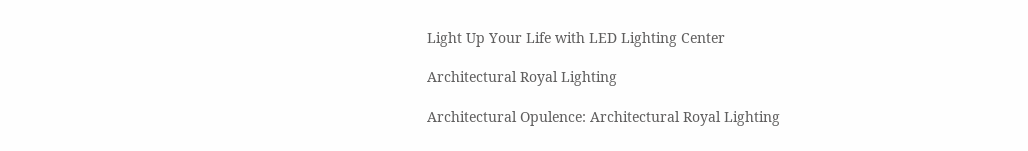Light Up Your Life with LED Lighting Center

Architectural Royal Lighting

Architectural Opulence: Architectural Royal Lighting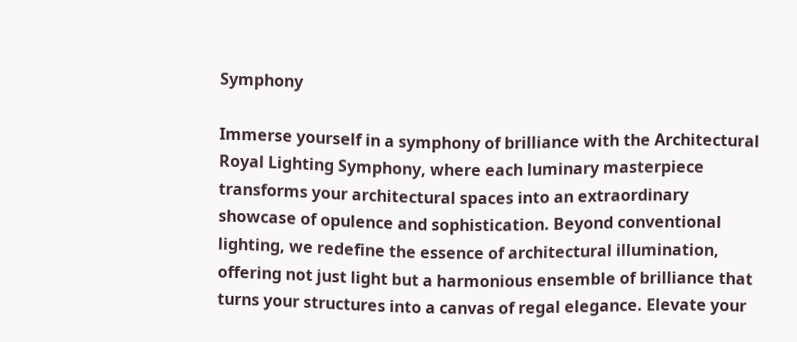Symphony

Immerse yourself in a symphony of brilliance with the Architectural Royal Lighting Symphony, where each luminary masterpiece transforms your architectural spaces into an extraordinary showcase of opulence and sophistication. Beyond conventional lighting, we redefine the essence of architectural illumination, offering not just light but a harmonious ensemble of brilliance that turns your structures into a canvas of regal elegance. Elevate your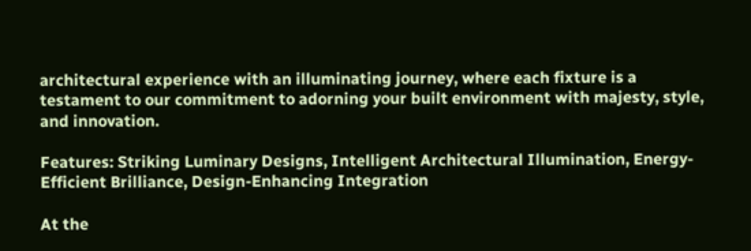architectural experience with an illuminating journey, where each fixture is a testament to our commitment to adorning your built environment with majesty, style, and innovation.

Features: Striking Luminary Designs, Intelligent Architectural Illumination, Energy-Efficient Brilliance, Design-Enhancing Integration

At the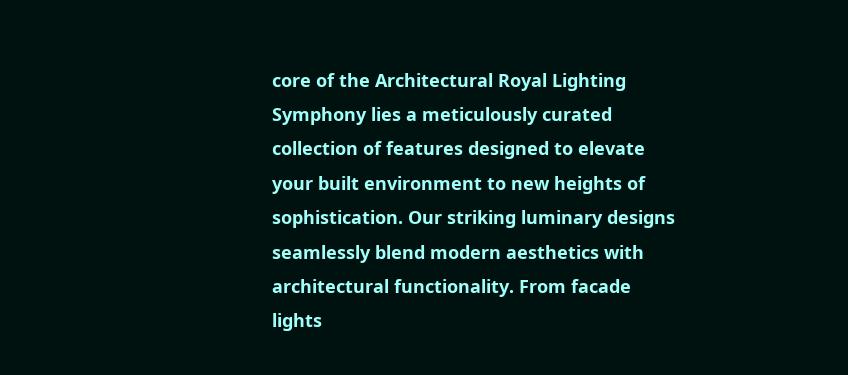core of the Architectural Royal Lighting Symphony lies a meticulously curated collection of features designed to elevate your built environment to new heights of sophistication. Our striking luminary designs seamlessly blend modern aesthetics with architectural functionality. From facade lights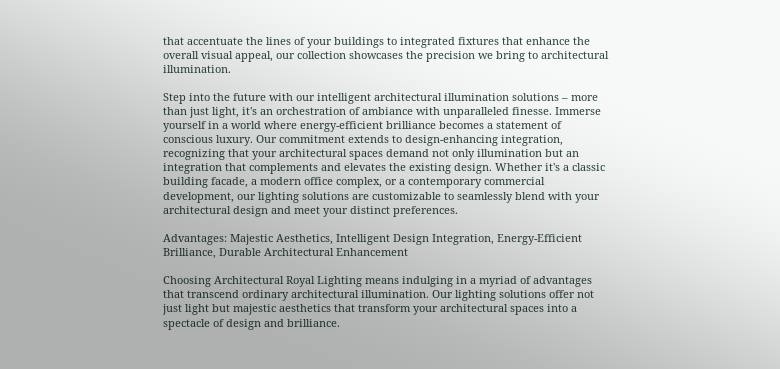that accentuate the lines of your buildings to integrated fixtures that enhance the overall visual appeal, our collection showcases the precision we bring to architectural illumination.

Step into the future with our intelligent architectural illumination solutions – more than just light, it's an orchestration of ambiance with unparalleled finesse. Immerse yourself in a world where energy-efficient brilliance becomes a statement of conscious luxury. Our commitment extends to design-enhancing integration, recognizing that your architectural spaces demand not only illumination but an integration that complements and elevates the existing design. Whether it's a classic building facade, a modern office complex, or a contemporary commercial development, our lighting solutions are customizable to seamlessly blend with your architectural design and meet your distinct preferences.

Advantages: Majestic Aesthetics, Intelligent Design Integration, Energy-Efficient Brilliance, Durable Architectural Enhancement

Choosing Architectural Royal Lighting means indulging in a myriad of advantages that transcend ordinary architectural illumination. Our lighting solutions offer not just light but majestic aesthetics that transform your architectural spaces into a spectacle of design and brilliance.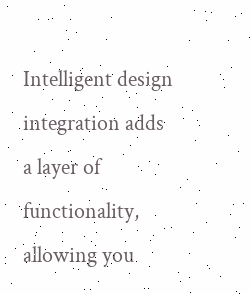Intelligent design integration adds a layer of functionality, allowing you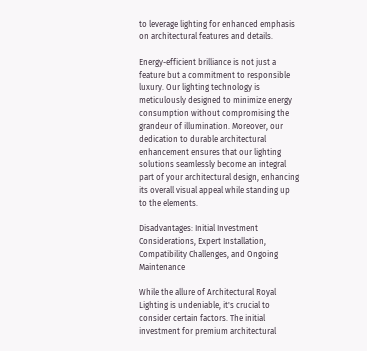to leverage lighting for enhanced emphasis on architectural features and details.

Energy-efficient brilliance is not just a feature but a commitment to responsible luxury. Our lighting technology is meticulously designed to minimize energy consumption without compromising the grandeur of illumination. Moreover, our dedication to durable architectural enhancement ensures that our lighting solutions seamlessly become an integral part of your architectural design, enhancing its overall visual appeal while standing up to the elements.

Disadvantages: Initial Investment Considerations, Expert Installation, Compatibility Challenges, and Ongoing Maintenance

While the allure of Architectural Royal Lighting is undeniable, it's crucial to consider certain factors. The initial investment for premium architectural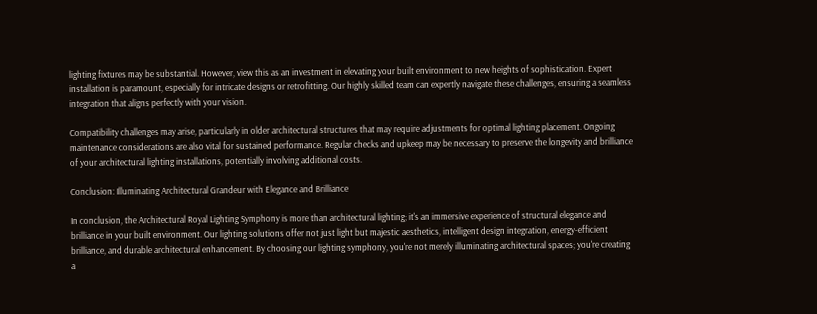lighting fixtures may be substantial. However, view this as an investment in elevating your built environment to new heights of sophistication. Expert installation is paramount, especially for intricate designs or retrofitting. Our highly skilled team can expertly navigate these challenges, ensuring a seamless integration that aligns perfectly with your vision.

Compatibility challenges may arise, particularly in older architectural structures that may require adjustments for optimal lighting placement. Ongoing maintenance considerations are also vital for sustained performance. Regular checks and upkeep may be necessary to preserve the longevity and brilliance of your architectural lighting installations, potentially involving additional costs.

Conclusion: Illuminating Architectural Grandeur with Elegance and Brilliance

In conclusion, the Architectural Royal Lighting Symphony is more than architectural lighting; it's an immersive experience of structural elegance and brilliance in your built environment. Our lighting solutions offer not just light but majestic aesthetics, intelligent design integration, energy-efficient brilliance, and durable architectural enhancement. By choosing our lighting symphony, you're not merely illuminating architectural spaces; you're creating a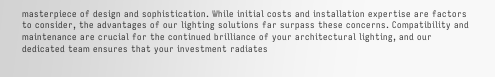masterpiece of design and sophistication. While initial costs and installation expertise are factors to consider, the advantages of our lighting solutions far surpass these concerns. Compatibility and maintenance are crucial for the continued brilliance of your architectural lighting, and our dedicated team ensures that your investment radiates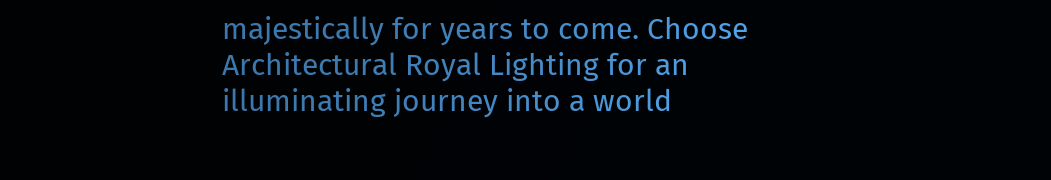majestically for years to come. Choose Architectural Royal Lighting for an illuminating journey into a world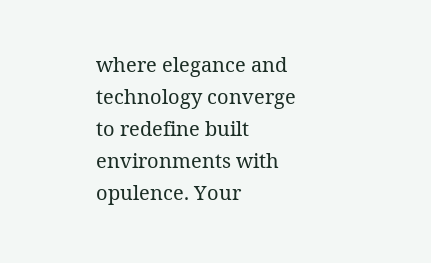where elegance and technology converge to redefine built environments with opulence. Your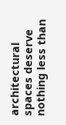architectural spaces deserve nothing less than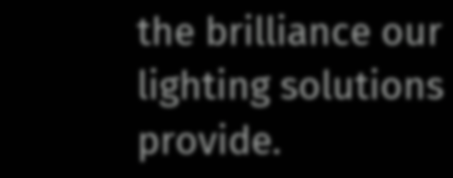the brilliance our lighting solutions provide.